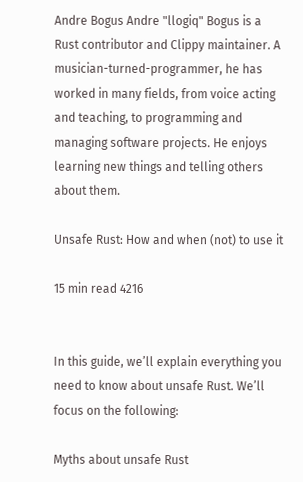Andre Bogus Andre "llogiq" Bogus is a Rust contributor and Clippy maintainer. A musician-turned-programmer, he has worked in many fields, from voice acting and teaching, to programming and managing software projects. He enjoys learning new things and telling others about them.

Unsafe Rust: How and when (not) to use it

15 min read 4216


In this guide, we’ll explain everything you need to know about unsafe Rust. We’ll focus on the following:

Myths about unsafe Rust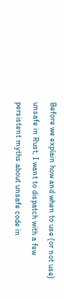Before we explain how and when to use (or not use) unsafe in Rust, I want to dispatch with a few persistent myths about unsafe code in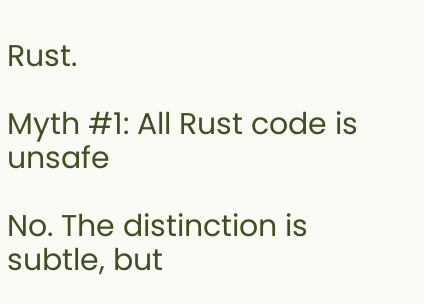Rust.

Myth #1: All Rust code is unsafe

No. The distinction is subtle, but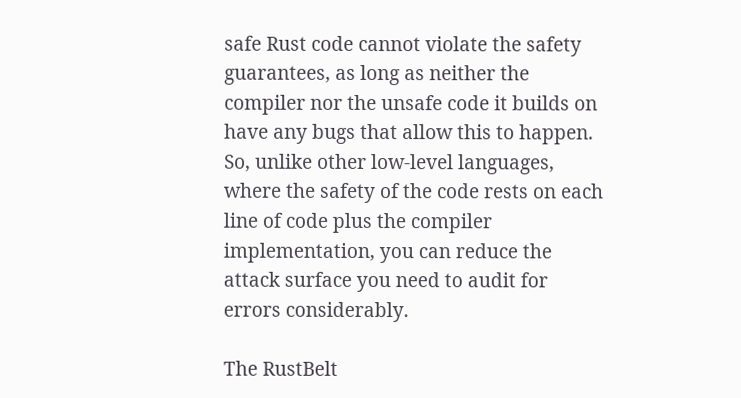safe Rust code cannot violate the safety guarantees, as long as neither the compiler nor the unsafe code it builds on have any bugs that allow this to happen. So, unlike other low-level languages, where the safety of the code rests on each line of code plus the compiler implementation, you can reduce the attack surface you need to audit for errors considerably.

The RustBelt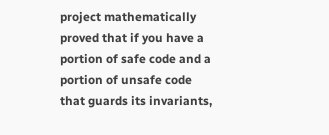project mathematically proved that if you have a portion of safe code and a portion of unsafe code that guards its invariants,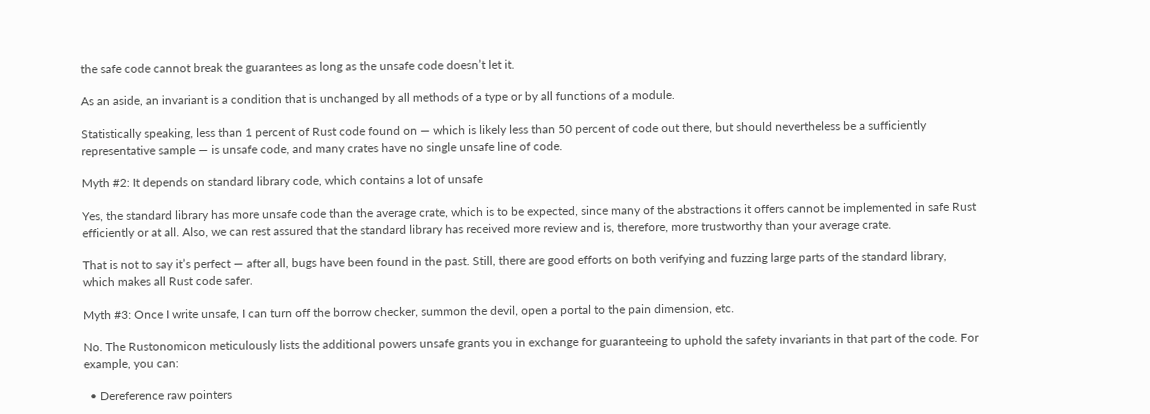the safe code cannot break the guarantees as long as the unsafe code doesn’t let it.

As an aside, an invariant is a condition that is unchanged by all methods of a type or by all functions of a module.

Statistically speaking, less than 1 percent of Rust code found on — which is likely less than 50 percent of code out there, but should nevertheless be a sufficiently representative sample — is unsafe code, and many crates have no single unsafe line of code.

Myth #2: It depends on standard library code, which contains a lot of unsafe

Yes, the standard library has more unsafe code than the average crate, which is to be expected, since many of the abstractions it offers cannot be implemented in safe Rust efficiently or at all. Also, we can rest assured that the standard library has received more review and is, therefore, more trustworthy than your average crate.

That is not to say it’s perfect — after all, bugs have been found in the past. Still, there are good efforts on both verifying and fuzzing large parts of the standard library, which makes all Rust code safer.

Myth #3: Once I write unsafe, I can turn off the borrow checker, summon the devil, open a portal to the pain dimension, etc.

No. The Rustonomicon meticulously lists the additional powers unsafe grants you in exchange for guaranteeing to uphold the safety invariants in that part of the code. For example, you can:

  • Dereference raw pointers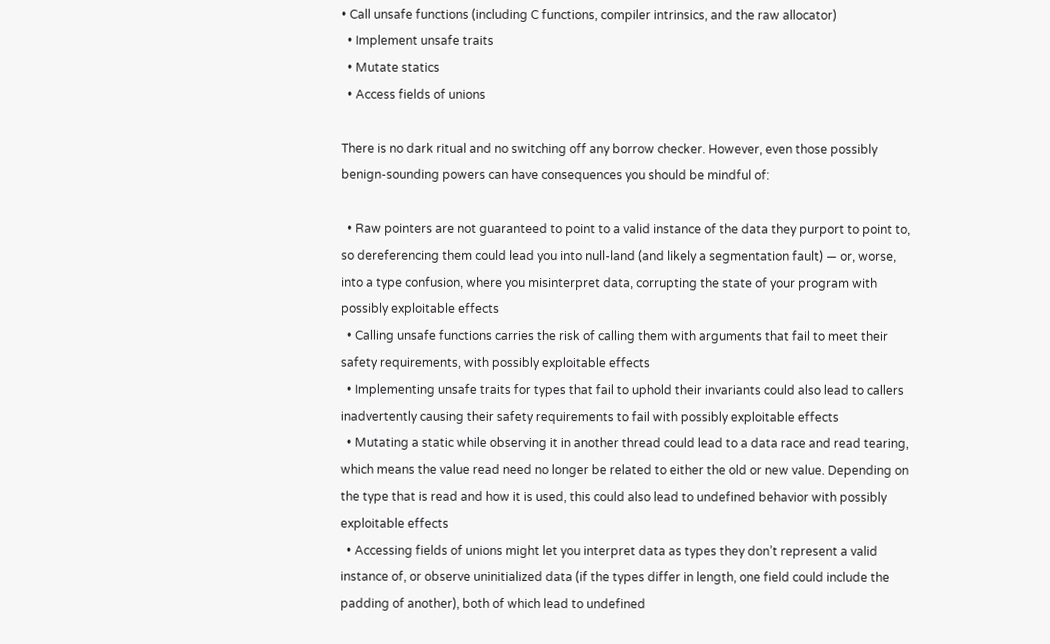• Call unsafe functions (including C functions, compiler intrinsics, and the raw allocator)
  • Implement unsafe traits
  • Mutate statics
  • Access fields of unions

There is no dark ritual and no switching off any borrow checker. However, even those possibly benign-sounding powers can have consequences you should be mindful of:

  • Raw pointers are not guaranteed to point to a valid instance of the data they purport to point to, so dereferencing them could lead you into null-land (and likely a segmentation fault) — or, worse, into a type confusion, where you misinterpret data, corrupting the state of your program with possibly exploitable effects
  • Calling unsafe functions carries the risk of calling them with arguments that fail to meet their safety requirements, with possibly exploitable effects
  • Implementing unsafe traits for types that fail to uphold their invariants could also lead to callers inadvertently causing their safety requirements to fail with possibly exploitable effects
  • Mutating a static while observing it in another thread could lead to a data race and read tearing, which means the value read need no longer be related to either the old or new value. Depending on the type that is read and how it is used, this could also lead to undefined behavior with possibly exploitable effects
  • Accessing fields of unions might let you interpret data as types they don’t represent a valid instance of, or observe uninitialized data (if the types differ in length, one field could include the padding of another), both of which lead to undefined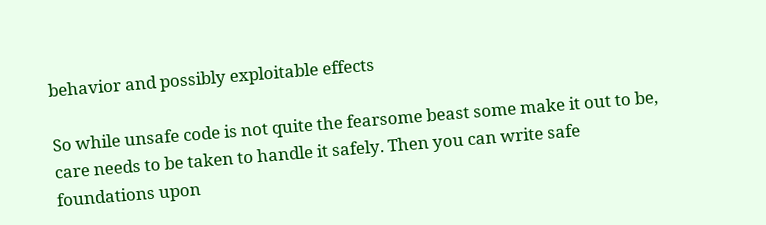behavior and possibly exploitable effects

So while unsafe code is not quite the fearsome beast some make it out to be, care needs to be taken to handle it safely. Then you can write safe foundations upon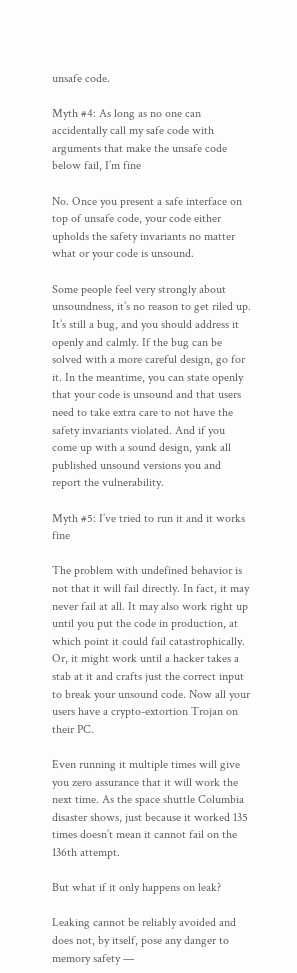unsafe code.

Myth #4: As long as no one can accidentally call my safe code with arguments that make the unsafe code below fail, I’m fine

No. Once you present a safe interface on top of unsafe code, your code either upholds the safety invariants no matter what or your code is unsound.

Some people feel very strongly about unsoundness, it’s no reason to get riled up. It’s still a bug, and you should address it openly and calmly. If the bug can be solved with a more careful design, go for it. In the meantime, you can state openly that your code is unsound and that users need to take extra care to not have the safety invariants violated. And if you come up with a sound design, yank all published unsound versions you and report the vulnerability.

Myth #5: I’ve tried to run it and it works fine

The problem with undefined behavior is not that it will fail directly. In fact, it may never fail at all. It may also work right up until you put the code in production, at which point it could fail catastrophically. Or, it might work until a hacker takes a stab at it and crafts just the correct input to break your unsound code. Now all your users have a crypto-extortion Trojan on their PC.

Even running it multiple times will give you zero assurance that it will work the next time. As the space shuttle Columbia disaster shows, just because it worked 135 times doesn’t mean it cannot fail on the 136th attempt.

But what if it only happens on leak?

Leaking cannot be reliably avoided and does not, by itself, pose any danger to memory safety —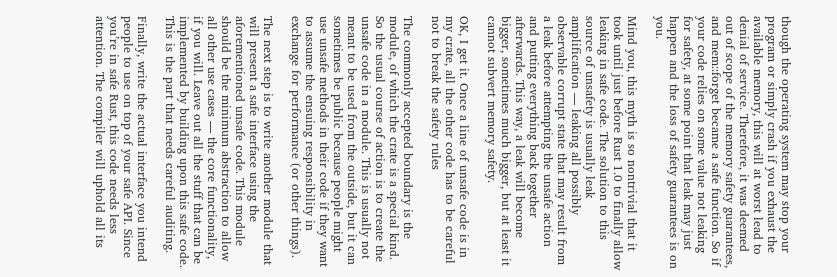though the operating system may stop your program or simply crash if you exhaust the available memory, this will at worst lead to denial of service. Therefore, it was deemed out of scope of the memory safety guarantees, and mem::forget became a safe function. So if your code relies on some value not leaking for safety, at some point that leak may just happen and the loss of safety guarantees is on you.

Mind you, this myth is so nontrivial that it took until just before Rust 1.0 to finally allow leaking in safe code. The solution to this source of unsafety is usually leak amplification — leaking all possibly observable corrupt state that may result from a leak before attempting the unsafe action and putting everything back together afterwards. This way, a leak will become bigger, sometimes much bigger, but at least it cannot subvert memory safety.

OK, I get it. Once a line of unsafe code is in my crate, all the other code has to be careful not to break the safety rules

The commonly accepted boundary is the module, of which the crate is a special kind. So the usual course of action is to create the unsafe code in a module. This is usually not meant to be used from the outside, but it can sometimes be public because people might use unsafe methods in their code if they want to assume the ensuing responsibility in exchange for performance (or other things).

The next step is to write another module that will present a safe interface using the aforementioned unsafe code. This module should be the minimum abstraction to allow all other use cases — the core functionality, if you will. Leave out all the stuff that can be implemented by building upon this safe code. This is the part that needs careful auditing.

Finally, write the actual interface you intend people to use on top of your safe API. Since you’re in safe Rust, this code needs less attention. The compiler will uphold all its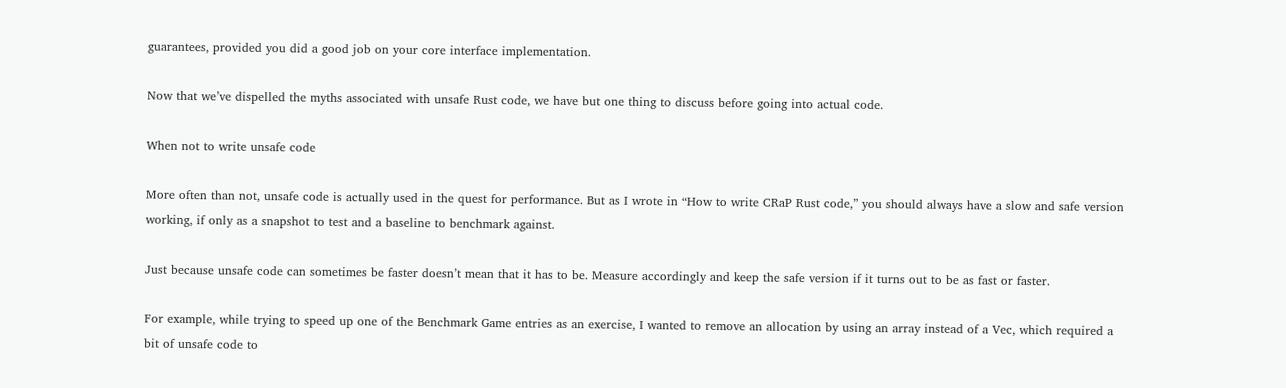guarantees, provided you did a good job on your core interface implementation.

Now that we’ve dispelled the myths associated with unsafe Rust code, we have but one thing to discuss before going into actual code.

When not to write unsafe code

More often than not, unsafe code is actually used in the quest for performance. But as I wrote in “How to write CRaP Rust code,” you should always have a slow and safe version working, if only as a snapshot to test and a baseline to benchmark against.

Just because unsafe code can sometimes be faster doesn’t mean that it has to be. Measure accordingly and keep the safe version if it turns out to be as fast or faster.

For example, while trying to speed up one of the Benchmark Game entries as an exercise, I wanted to remove an allocation by using an array instead of a Vec, which required a bit of unsafe code to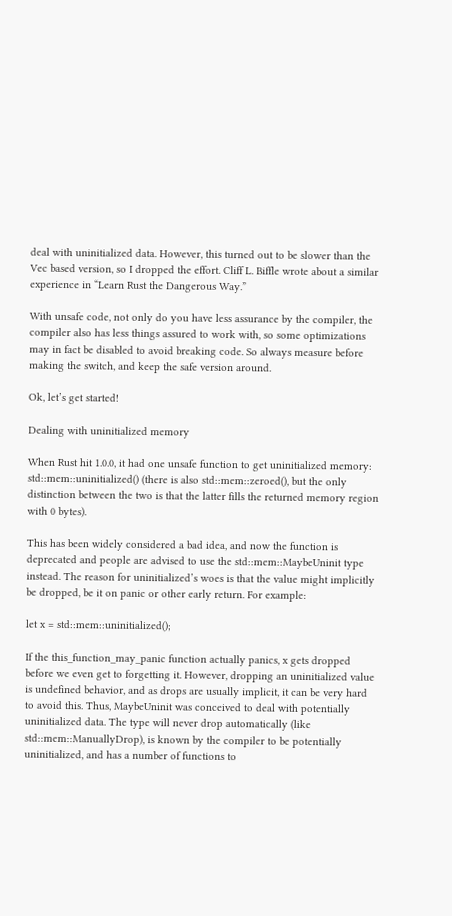deal with uninitialized data. However, this turned out to be slower than the Vec based version, so I dropped the effort. Cliff L. Biffle wrote about a similar experience in “Learn Rust the Dangerous Way.”

With unsafe code, not only do you have less assurance by the compiler, the compiler also has less things assured to work with, so some optimizations may in fact be disabled to avoid breaking code. So always measure before making the switch, and keep the safe version around.

Ok, let’s get started!

Dealing with uninitialized memory

When Rust hit 1.0.0, it had one unsafe function to get uninitialized memory: std::mem::uninitialized() (there is also std::mem::zeroed(), but the only distinction between the two is that the latter fills the returned memory region with 0 bytes).

This has been widely considered a bad idea, and now the function is deprecated and people are advised to use the std::mem::MaybeUninit type instead. The reason for uninitialized’s woes is that the value might implicitly be dropped, be it on panic or other early return. For example:

let x = std::mem::uninitialized();

If the this_function_may_panic function actually panics, x gets dropped before we even get to forgetting it. However, dropping an uninitialized value is undefined behavior, and as drops are usually implicit, it can be very hard to avoid this. Thus, MaybeUninit was conceived to deal with potentially uninitialized data. The type will never drop automatically (like std::mem::ManuallyDrop), is known by the compiler to be potentially uninitialized, and has a number of functions to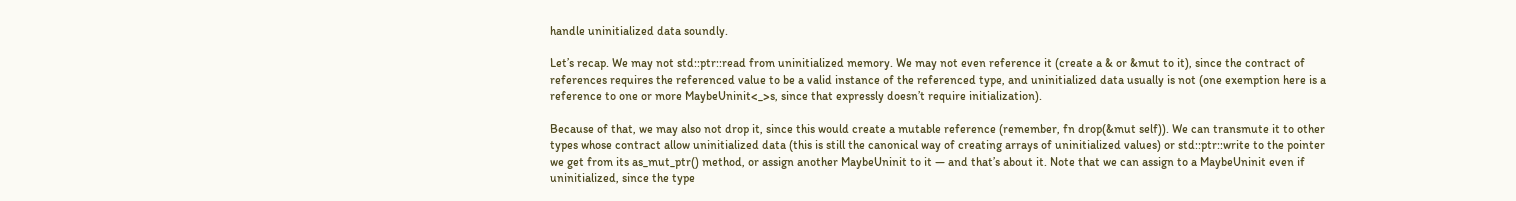handle uninitialized data soundly.

Let’s recap. We may not std::ptr::read from uninitialized memory. We may not even reference it (create a & or &mut to it), since the contract of references requires the referenced value to be a valid instance of the referenced type, and uninitialized data usually is not (one exemption here is a reference to one or more MaybeUninit<_>s, since that expressly doesn’t require initialization).

Because of that, we may also not drop it, since this would create a mutable reference (remember, fn drop(&mut self)). We can transmute it to other types whose contract allow uninitialized data (this is still the canonical way of creating arrays of uninitialized values) or std::ptr::write to the pointer we get from its as_mut_ptr() method, or assign another MaybeUninit to it — and that’s about it. Note that we can assign to a MaybeUninit even if uninitialized, since the type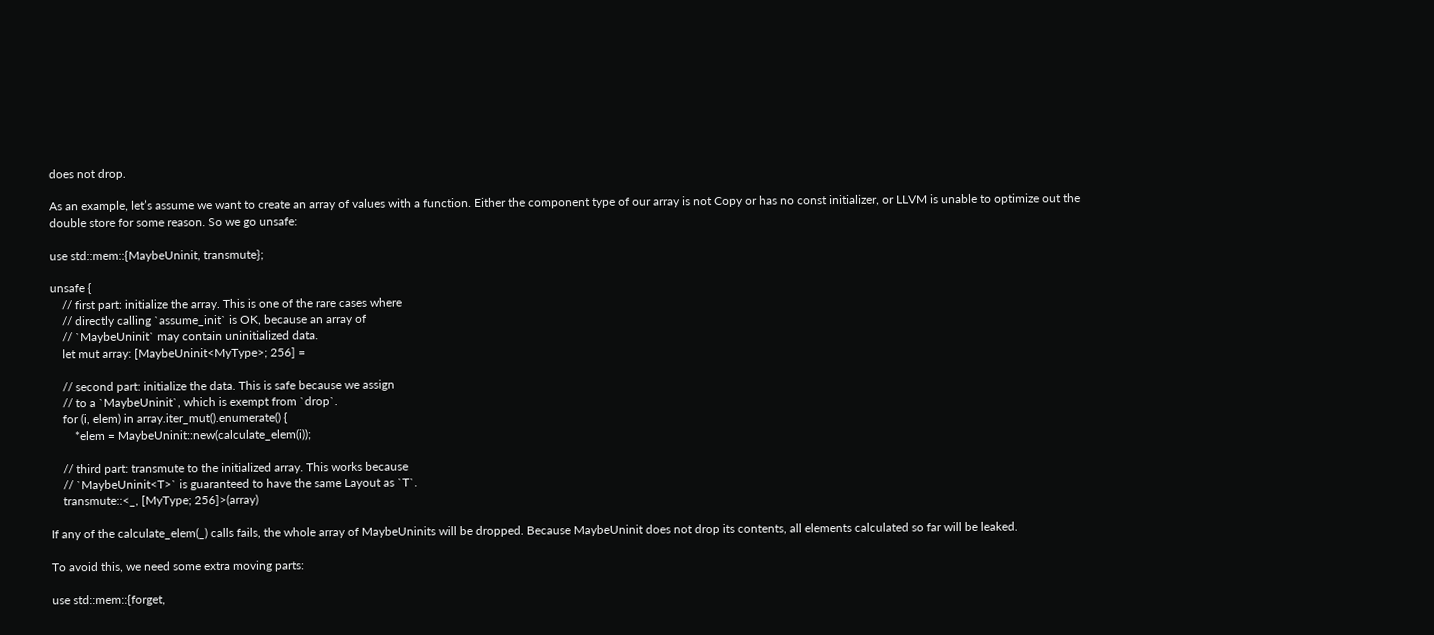does not drop.

As an example, let’s assume we want to create an array of values with a function. Either the component type of our array is not Copy or has no const initializer, or LLVM is unable to optimize out the double store for some reason. So we go unsafe:

use std::mem::{MaybeUninit, transmute};

unsafe {
    // first part: initialize the array. This is one of the rare cases where
    // directly calling `assume_init` is OK, because an array of
    // `MaybeUninit` may contain uninitialized data.
    let mut array: [MaybeUninit<MyType>; 256] =

    // second part: initialize the data. This is safe because we assign
    // to a `MaybeUninit`, which is exempt from `drop`.
    for (i, elem) in array.iter_mut().enumerate() {
        *elem = MaybeUninit::new(calculate_elem(i));

    // third part: transmute to the initialized array. This works because
    // `MaybeUninit<T>` is guaranteed to have the same Layout as `T`.
    transmute::<_, [MyType; 256]>(array)

If any of the calculate_elem(_) calls fails, the whole array of MaybeUninits will be dropped. Because MaybeUninit does not drop its contents, all elements calculated so far will be leaked.

To avoid this, we need some extra moving parts:

use std::mem::{forget,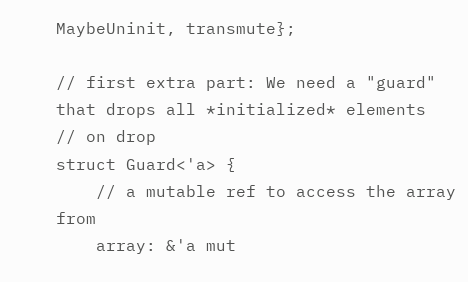MaybeUninit, transmute};

// first extra part: We need a "guard" that drops all *initialized* elements
// on drop
struct Guard<'a> {
    // a mutable ref to access the array from
    array: &'a mut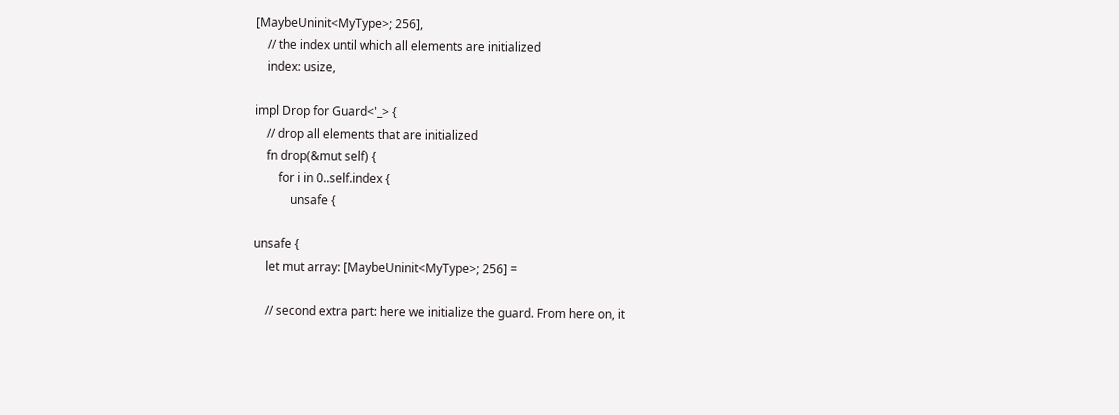[MaybeUninit<MyType>; 256],
    // the index until which all elements are initialized
    index: usize,

impl Drop for Guard<'_> {
    // drop all elements that are initialized
    fn drop(&mut self) {
        for i in 0..self.index {
            unsafe {

unsafe {
    let mut array: [MaybeUninit<MyType>; 256] =

    // second extra part: here we initialize the guard. From here on, it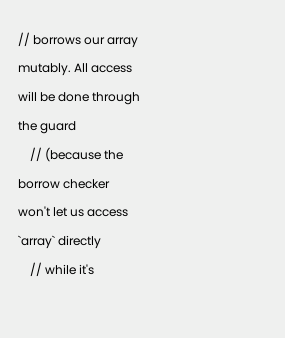// borrows our array mutably. All access will be done through the guard
    // (because the borrow checker won't let us access `array` directly
    // while it's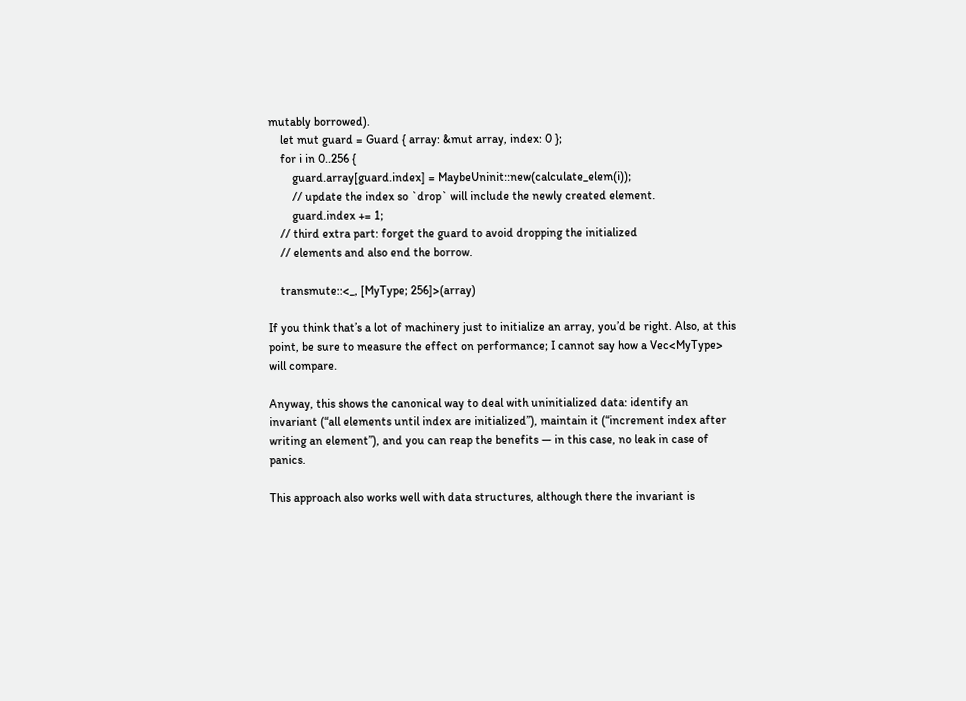mutably borrowed).
    let mut guard = Guard { array: &mut array, index: 0 };
    for i in 0..256 {
        guard.array[guard.index] = MaybeUninit::new(calculate_elem(i));
        // update the index so `drop` will include the newly created element.
        guard.index += 1;
    // third extra part: forget the guard to avoid dropping the initialized
    // elements and also end the borrow.

    transmute::<_, [MyType; 256]>(array)

If you think that’s a lot of machinery just to initialize an array, you’d be right. Also, at this point, be sure to measure the effect on performance; I cannot say how a Vec<MyType> will compare.

Anyway, this shows the canonical way to deal with uninitialized data: identify an invariant (“all elements until index are initialized”), maintain it (“increment index after writing an element”), and you can reap the benefits — in this case, no leak in case of panics.

This approach also works well with data structures, although there the invariant is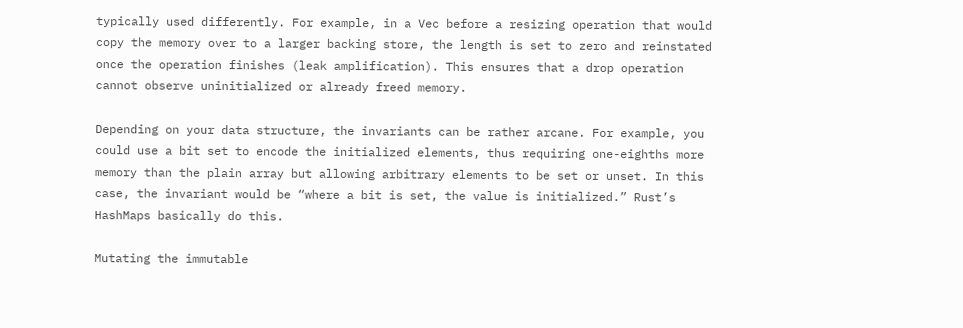typically used differently. For example, in a Vec before a resizing operation that would copy the memory over to a larger backing store, the length is set to zero and reinstated once the operation finishes (leak amplification). This ensures that a drop operation cannot observe uninitialized or already freed memory.

Depending on your data structure, the invariants can be rather arcane. For example, you could use a bit set to encode the initialized elements, thus requiring one-eighths more memory than the plain array but allowing arbitrary elements to be set or unset. In this case, the invariant would be “where a bit is set, the value is initialized.” Rust’s HashMaps basically do this.

Mutating the immutable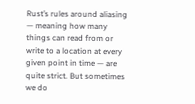Rust’s rules around aliasing — meaning how many things can read from or write to a location at every given point in time — are quite strict. But sometimes we do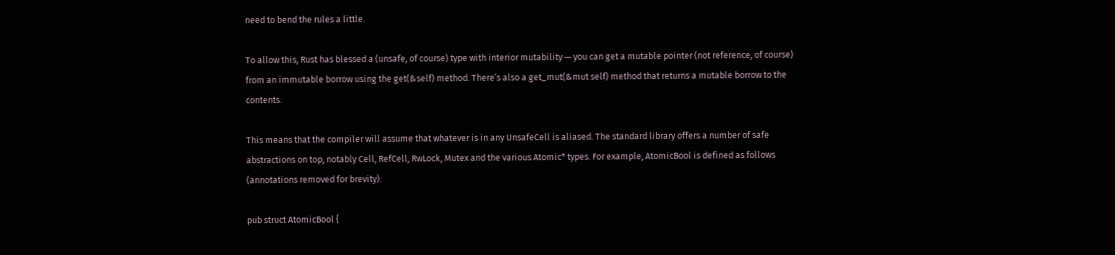need to bend the rules a little.

To allow this, Rust has blessed a (unsafe, of course) type with interior mutability — you can get a mutable pointer (not reference, of course) from an immutable borrow using the get(&self) method. There’s also a get_mut(&mut self) method that returns a mutable borrow to the contents.

This means that the compiler will assume that whatever is in any UnsafeCell is aliased. The standard library offers a number of safe abstractions on top, notably Cell, RefCell, RwLock, Mutex and the various Atomic* types. For example, AtomicBool is defined as follows (annotations removed for brevity):

pub struct AtomicBool {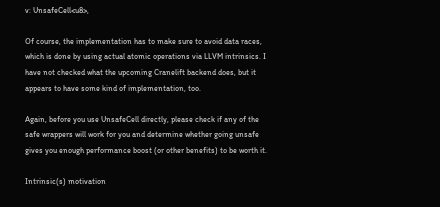v: UnsafeCell<u8>,

Of course, the implementation has to make sure to avoid data races, which is done by using actual atomic operations via LLVM intrinsics. I have not checked what the upcoming Cranelift backend does, but it appears to have some kind of implementation, too.

Again, before you use UnsafeCell directly, please check if any of the safe wrappers will work for you and determine whether going unsafe gives you enough performance boost (or other benefits) to be worth it.

Intrinsic(s) motivation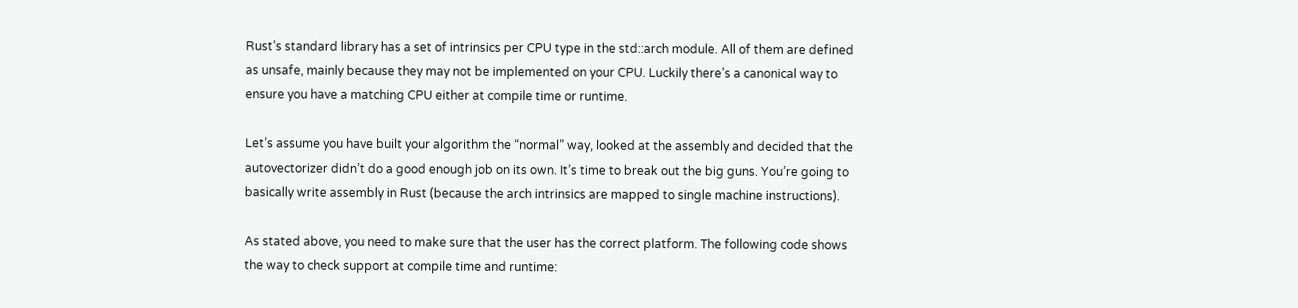Rust’s standard library has a set of intrinsics per CPU type in the std::arch module. All of them are defined as unsafe, mainly because they may not be implemented on your CPU. Luckily there’s a canonical way to ensure you have a matching CPU either at compile time or runtime.

Let’s assume you have built your algorithm the “normal” way, looked at the assembly and decided that the autovectorizer didn’t do a good enough job on its own. It’s time to break out the big guns. You’re going to basically write assembly in Rust (because the arch intrinsics are mapped to single machine instructions).

As stated above, you need to make sure that the user has the correct platform. The following code shows the way to check support at compile time and runtime: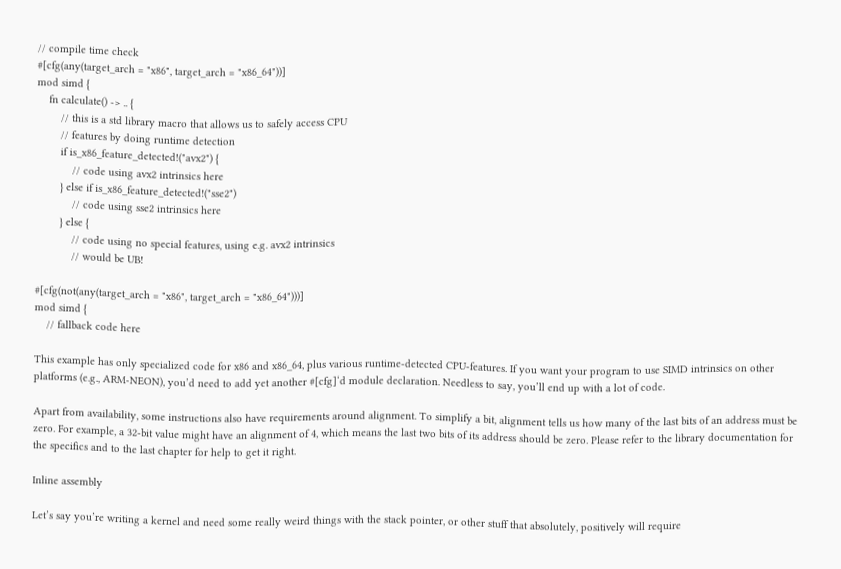// compile time check
#[cfg(any(target_arch = "x86", target_arch = "x86_64"))]
mod simd {
    fn calculate() -> .. {
        // this is a std library macro that allows us to safely access CPU
        // features by doing runtime detection
        if is_x86_feature_detected!("avx2") {
            // code using avx2 intrinsics here
        } else if is_x86_feature_detected!("sse2")
            // code using sse2 intrinsics here
        } else {
            // code using no special features, using e.g. avx2 intrinsics
            // would be UB!

#[cfg(not(any(target_arch = "x86", target_arch = "x86_64")))]
mod simd {
    // fallback code here

This example has only specialized code for x86 and x86_64, plus various runtime-detected CPU-features. If you want your program to use SIMD intrinsics on other platforms (e.g., ARM-NEON), you’d need to add yet another #[cfg]‘d module declaration. Needless to say, you’ll end up with a lot of code.

Apart from availability, some instructions also have requirements around alignment. To simplify a bit, alignment tells us how many of the last bits of an address must be zero. For example, a 32-bit value might have an alignment of 4, which means the last two bits of its address should be zero. Please refer to the library documentation for the specifics and to the last chapter for help to get it right.

Inline assembly

Let’s say you’re writing a kernel and need some really weird things with the stack pointer, or other stuff that absolutely, positively will require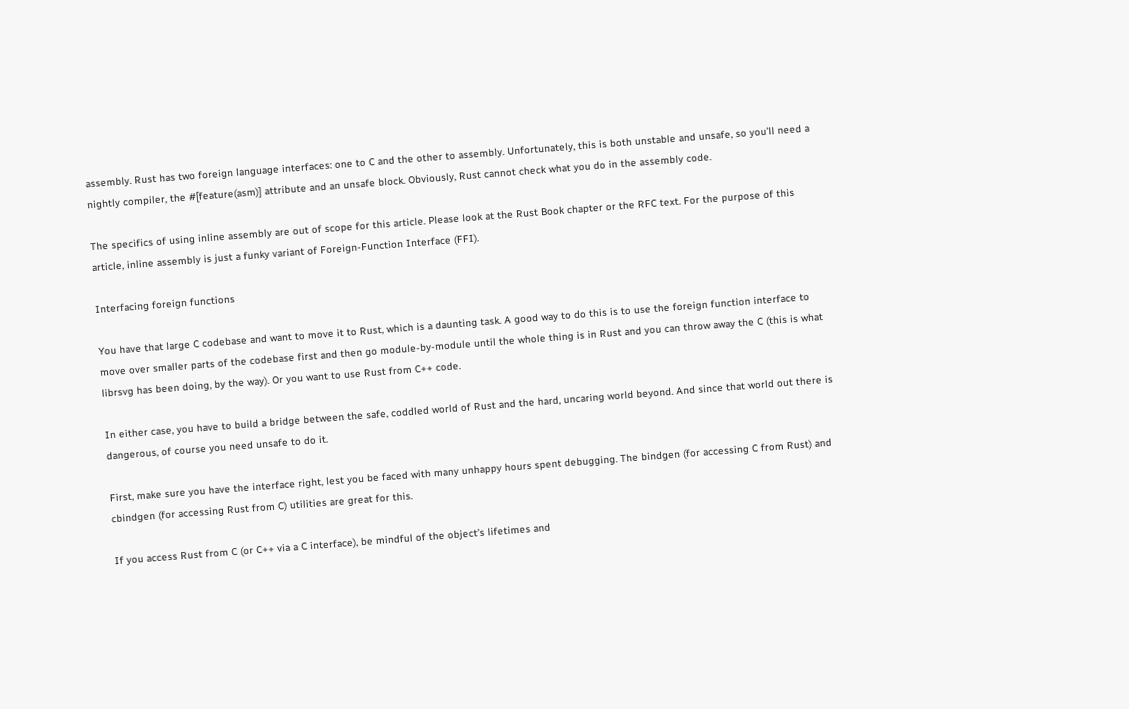assembly. Rust has two foreign language interfaces: one to C and the other to assembly. Unfortunately, this is both unstable and unsafe, so you’ll need a nightly compiler, the #[feature(asm)] attribute and an unsafe block. Obviously, Rust cannot check what you do in the assembly code.

The specifics of using inline assembly are out of scope for this article. Please look at the Rust Book chapter or the RFC text. For the purpose of this article, inline assembly is just a funky variant of Foreign-Function Interface (FFI).

Interfacing foreign functions

You have that large C codebase and want to move it to Rust, which is a daunting task. A good way to do this is to use the foreign function interface to move over smaller parts of the codebase first and then go module-by-module until the whole thing is in Rust and you can throw away the C (this is what librsvg has been doing, by the way). Or you want to use Rust from C++ code.

In either case, you have to build a bridge between the safe, coddled world of Rust and the hard, uncaring world beyond. And since that world out there is dangerous, of course you need unsafe to do it.

First, make sure you have the interface right, lest you be faced with many unhappy hours spent debugging. The bindgen (for accessing C from Rust) and cbindgen (for accessing Rust from C) utilities are great for this.

If you access Rust from C (or C++ via a C interface), be mindful of the object’s lifetimes and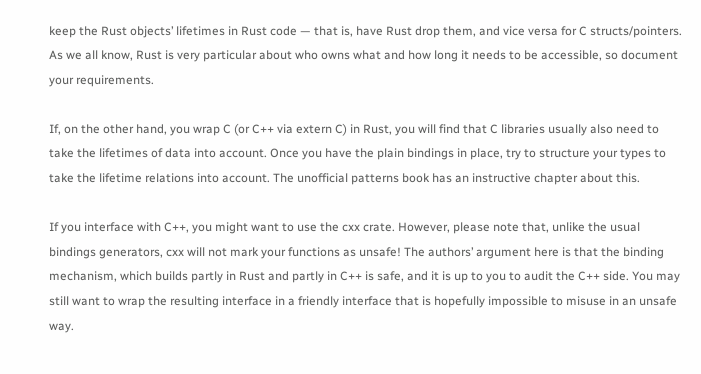keep the Rust objects’ lifetimes in Rust code — that is, have Rust drop them, and vice versa for C structs/pointers. As we all know, Rust is very particular about who owns what and how long it needs to be accessible, so document your requirements.

If, on the other hand, you wrap C (or C++ via extern C) in Rust, you will find that C libraries usually also need to take the lifetimes of data into account. Once you have the plain bindings in place, try to structure your types to take the lifetime relations into account. The unofficial patterns book has an instructive chapter about this.

If you interface with C++, you might want to use the cxx crate. However, please note that, unlike the usual bindings generators, cxx will not mark your functions as unsafe! The authors’ argument here is that the binding mechanism, which builds partly in Rust and partly in C++ is safe, and it is up to you to audit the C++ side. You may still want to wrap the resulting interface in a friendly interface that is hopefully impossible to misuse in an unsafe way.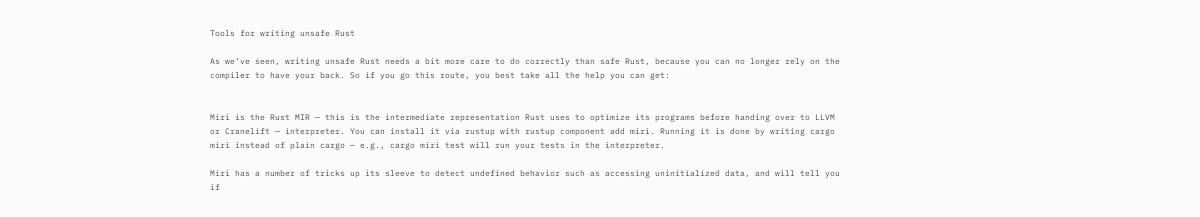Tools for writing unsafe Rust

As we’ve seen, writing unsafe Rust needs a bit more care to do correctly than safe Rust, because you can no longer rely on the compiler to have your back. So if you go this route, you best take all the help you can get:


Miri is the Rust MIR — this is the intermediate representation Rust uses to optimize its programs before handing over to LLVM or Cranelift — interpreter. You can install it via rustup with rustup component add miri. Running it is done by writing cargo miri instead of plain cargo — e.g., cargo miri test will run your tests in the interpreter.

Miri has a number of tricks up its sleeve to detect undefined behavior such as accessing uninitialized data, and will tell you if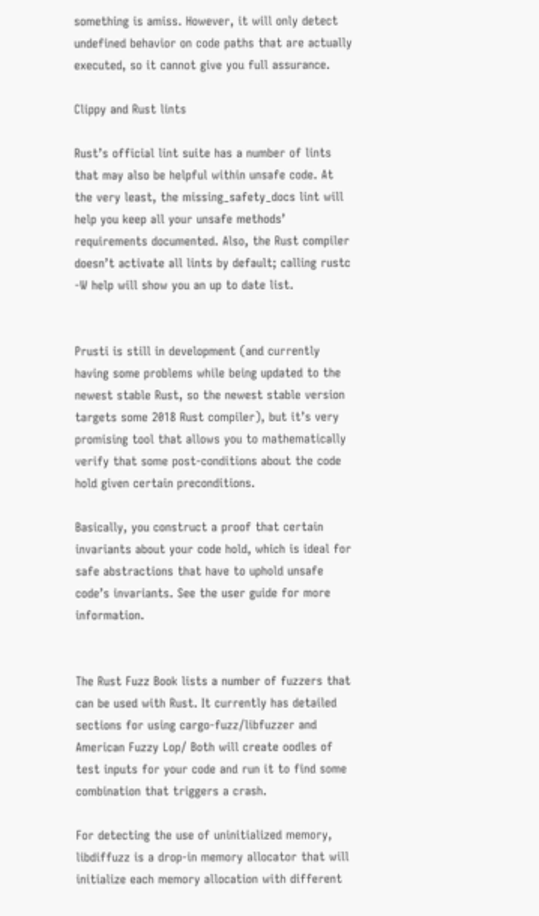something is amiss. However, it will only detect undefined behavior on code paths that are actually executed, so it cannot give you full assurance.

Clippy and Rust lints

Rust’s official lint suite has a number of lints that may also be helpful within unsafe code. At the very least, the missing_safety_docs lint will help you keep all your unsafe methods’ requirements documented. Also, the Rust compiler doesn’t activate all lints by default; calling rustc -W help will show you an up to date list.


Prusti is still in development (and currently having some problems while being updated to the newest stable Rust, so the newest stable version targets some 2018 Rust compiler), but it’s very promising tool that allows you to mathematically verify that some post-conditions about the code hold given certain preconditions.

Basically, you construct a proof that certain invariants about your code hold, which is ideal for safe abstractions that have to uphold unsafe code’s invariants. See the user guide for more information.


The Rust Fuzz Book lists a number of fuzzers that can be used with Rust. It currently has detailed sections for using cargo-fuzz/libfuzzer and American Fuzzy Lop/ Both will create oodles of test inputs for your code and run it to find some combination that triggers a crash.

For detecting the use of uninitialized memory, libdiffuzz is a drop-in memory allocator that will initialize each memory allocation with different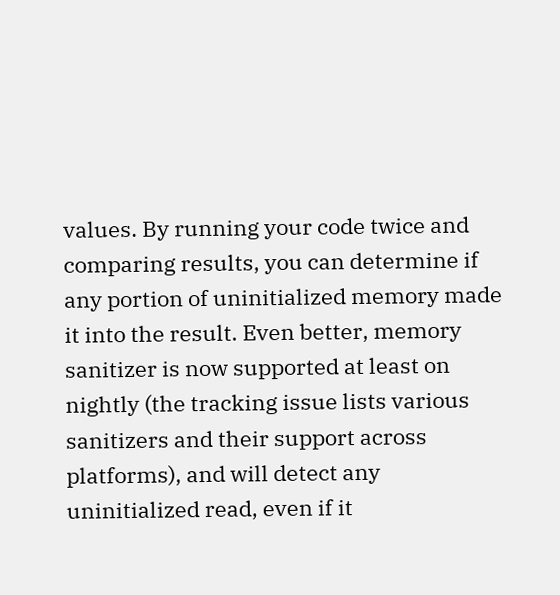values. By running your code twice and comparing results, you can determine if any portion of uninitialized memory made it into the result. Even better, memory sanitizer is now supported at least on nightly (the tracking issue lists various sanitizers and their support across platforms), and will detect any uninitialized read, even if it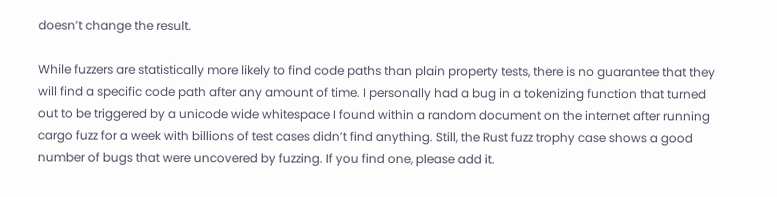doesn’t change the result.

While fuzzers are statistically more likely to find code paths than plain property tests, there is no guarantee that they will find a specific code path after any amount of time. I personally had a bug in a tokenizing function that turned out to be triggered by a unicode wide whitespace I found within a random document on the internet after running cargo fuzz for a week with billions of test cases didn’t find anything. Still, the Rust fuzz trophy case shows a good number of bugs that were uncovered by fuzzing. If you find one, please add it.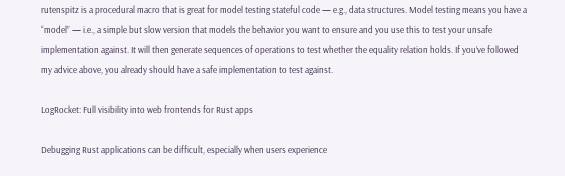rutenspitz is a procedural macro that is great for model testing stateful code — e.g., data structures. Model testing means you have a “model” — i.e., a simple but slow version that models the behavior you want to ensure and you use this to test your unsafe implementation against. It will then generate sequences of operations to test whether the equality relation holds. If you’ve followed my advice above, you already should have a safe implementation to test against.

LogRocket: Full visibility into web frontends for Rust apps

Debugging Rust applications can be difficult, especially when users experience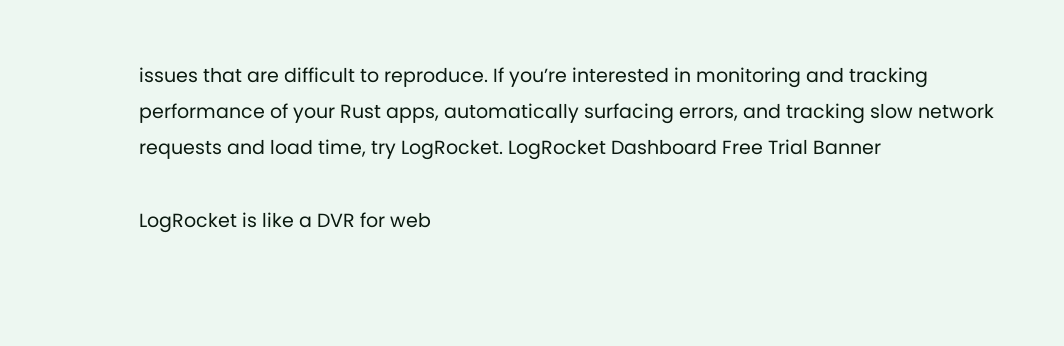issues that are difficult to reproduce. If you’re interested in monitoring and tracking performance of your Rust apps, automatically surfacing errors, and tracking slow network requests and load time, try LogRocket. LogRocket Dashboard Free Trial Banner

LogRocket is like a DVR for web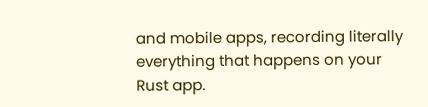and mobile apps, recording literally everything that happens on your Rust app.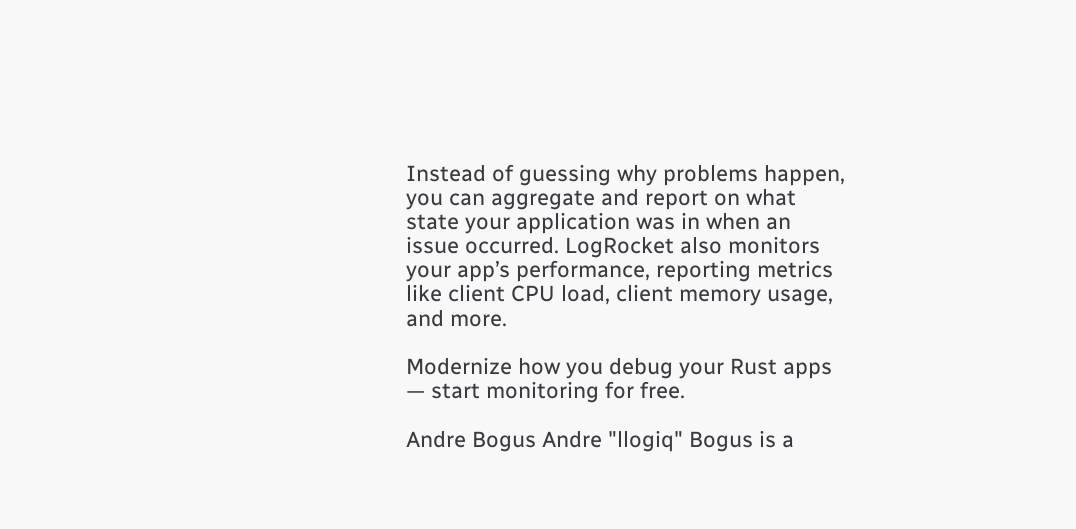Instead of guessing why problems happen, you can aggregate and report on what state your application was in when an issue occurred. LogRocket also monitors your app’s performance, reporting metrics like client CPU load, client memory usage, and more.

Modernize how you debug your Rust apps — start monitoring for free.

Andre Bogus Andre "llogiq" Bogus is a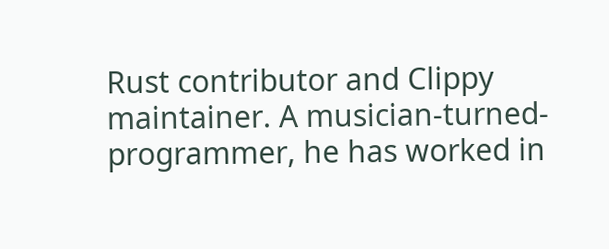Rust contributor and Clippy maintainer. A musician-turned-programmer, he has worked in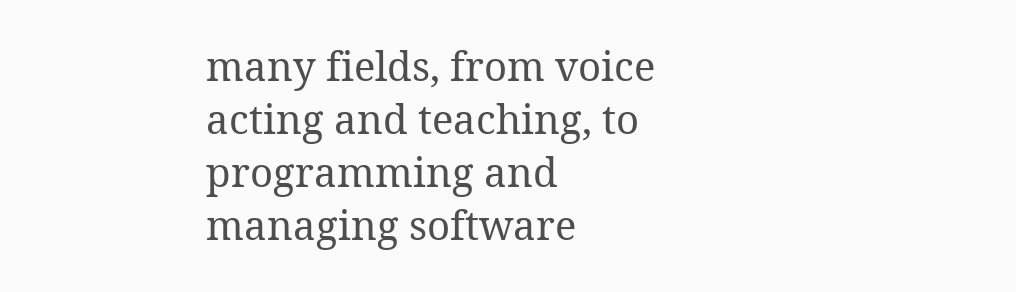many fields, from voice acting and teaching, to programming and managing software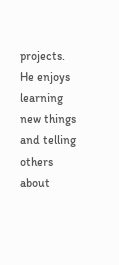projects. He enjoys learning new things and telling others about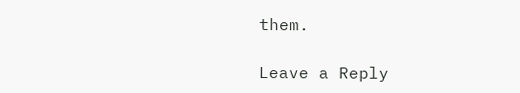them.

Leave a Reply